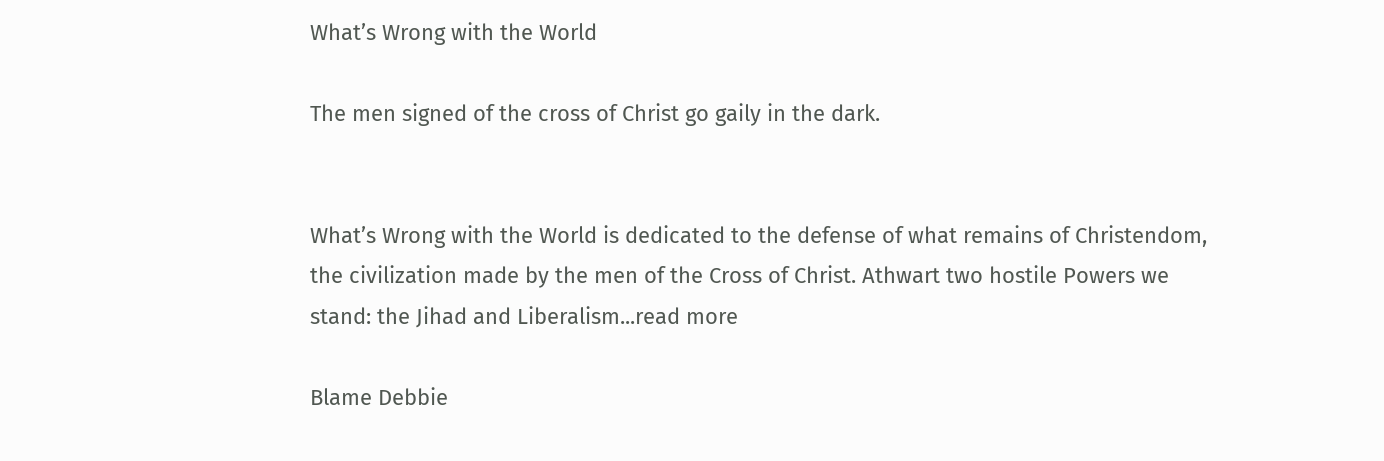What’s Wrong with the World

The men signed of the cross of Christ go gaily in the dark.


What’s Wrong with the World is dedicated to the defense of what remains of Christendom, the civilization made by the men of the Cross of Christ. Athwart two hostile Powers we stand: the Jihad and Liberalism...read more

Blame Debbie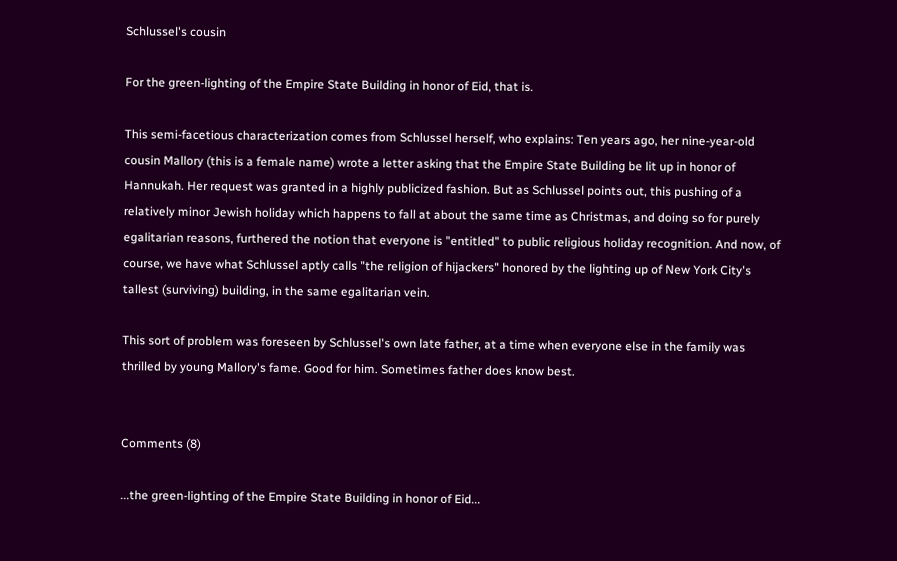Schlussel's cousin

For the green-lighting of the Empire State Building in honor of Eid, that is.

This semi-facetious characterization comes from Schlussel herself, who explains: Ten years ago, her nine-year-old cousin Mallory (this is a female name) wrote a letter asking that the Empire State Building be lit up in honor of Hannukah. Her request was granted in a highly publicized fashion. But as Schlussel points out, this pushing of a relatively minor Jewish holiday which happens to fall at about the same time as Christmas, and doing so for purely egalitarian reasons, furthered the notion that everyone is "entitled" to public religious holiday recognition. And now, of course, we have what Schlussel aptly calls "the religion of hijackers" honored by the lighting up of New York City's tallest (surviving) building, in the same egalitarian vein.

This sort of problem was foreseen by Schlussel's own late father, at a time when everyone else in the family was thrilled by young Mallory's fame. Good for him. Sometimes father does know best.


Comments (8)

...the green-lighting of the Empire State Building in honor of Eid...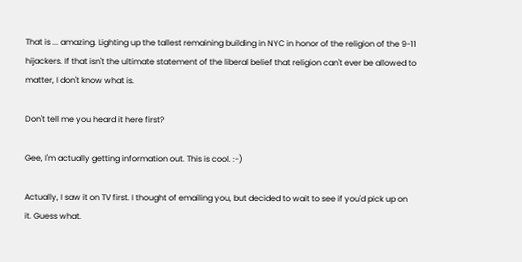That is ... amazing. Lighting up the tallest remaining building in NYC in honor of the religion of the 9-11 hijackers. If that isn't the ultimate statement of the liberal belief that religion can't ever be allowed to matter, I don't know what is.

Don't tell me you heard it here first?

Gee, I'm actually getting information out. This is cool. :-)

Actually, I saw it on TV first. I thought of emailing you, but decided to wait to see if you'd pick up on it. Guess what.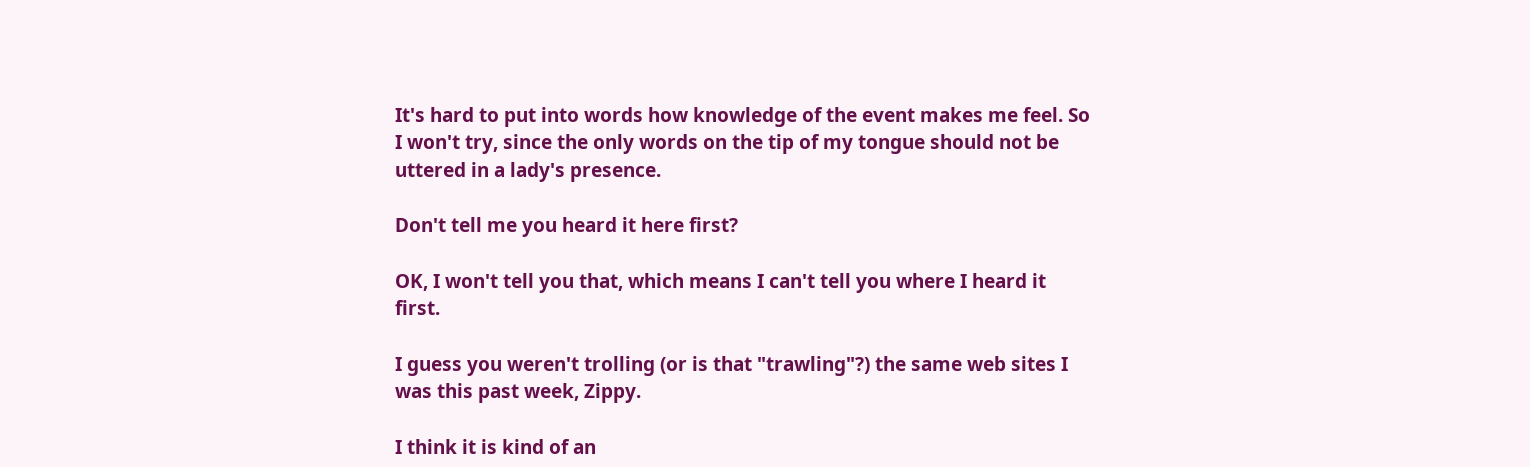It's hard to put into words how knowledge of the event makes me feel. So I won't try, since the only words on the tip of my tongue should not be uttered in a lady's presence.

Don't tell me you heard it here first?

OK, I won't tell you that, which means I can't tell you where I heard it first.

I guess you weren't trolling (or is that "trawling"?) the same web sites I was this past week, Zippy.

I think it is kind of an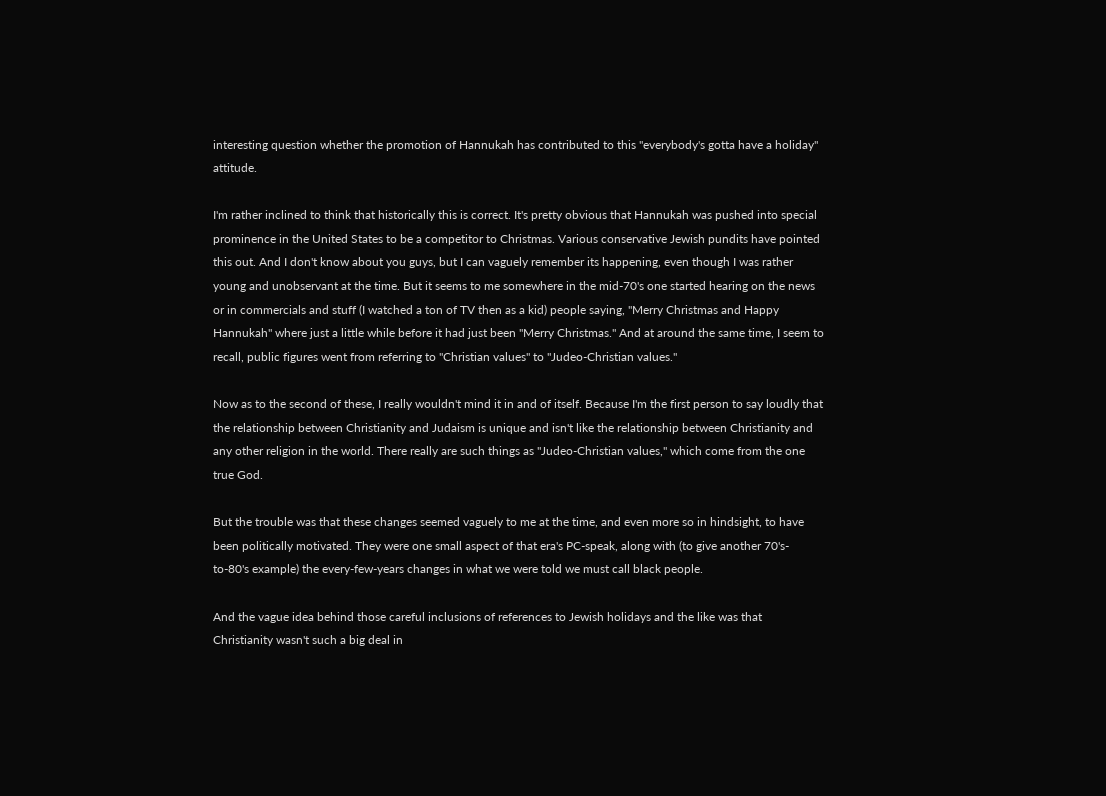interesting question whether the promotion of Hannukah has contributed to this "everybody's gotta have a holiday" attitude.

I'm rather inclined to think that historically this is correct. It's pretty obvious that Hannukah was pushed into special prominence in the United States to be a competitor to Christmas. Various conservative Jewish pundits have pointed this out. And I don't know about you guys, but I can vaguely remember its happening, even though I was rather young and unobservant at the time. But it seems to me somewhere in the mid-70's one started hearing on the news or in commercials and stuff (I watched a ton of TV then as a kid) people saying, "Merry Christmas and Happy Hannukah" where just a little while before it had just been "Merry Christmas." And at around the same time, I seem to recall, public figures went from referring to "Christian values" to "Judeo-Christian values."

Now as to the second of these, I really wouldn't mind it in and of itself. Because I'm the first person to say loudly that the relationship between Christianity and Judaism is unique and isn't like the relationship between Christianity and any other religion in the world. There really are such things as "Judeo-Christian values," which come from the one true God.

But the trouble was that these changes seemed vaguely to me at the time, and even more so in hindsight, to have been politically motivated. They were one small aspect of that era's PC-speak, along with (to give another 70's-to-80's example) the every-few-years changes in what we were told we must call black people.

And the vague idea behind those careful inclusions of references to Jewish holidays and the like was that Christianity wasn't such a big deal in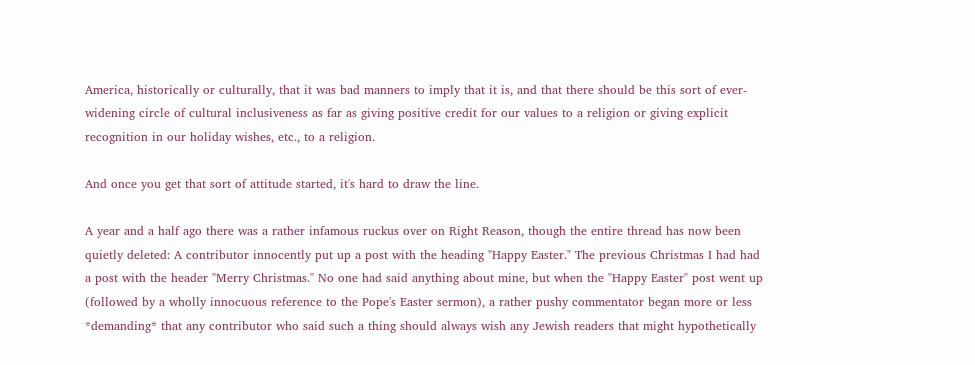America, historically or culturally, that it was bad manners to imply that it is, and that there should be this sort of ever-widening circle of cultural inclusiveness as far as giving positive credit for our values to a religion or giving explicit recognition in our holiday wishes, etc., to a religion.

And once you get that sort of attitude started, it's hard to draw the line.

A year and a half ago there was a rather infamous ruckus over on Right Reason, though the entire thread has now been quietly deleted: A contributor innocently put up a post with the heading "Happy Easter." The previous Christmas I had had a post with the header "Merry Christmas." No one had said anything about mine, but when the "Happy Easter" post went up (followed by a wholly innocuous reference to the Pope's Easter sermon), a rather pushy commentator began more or less *demanding* that any contributor who said such a thing should always wish any Jewish readers that might hypothetically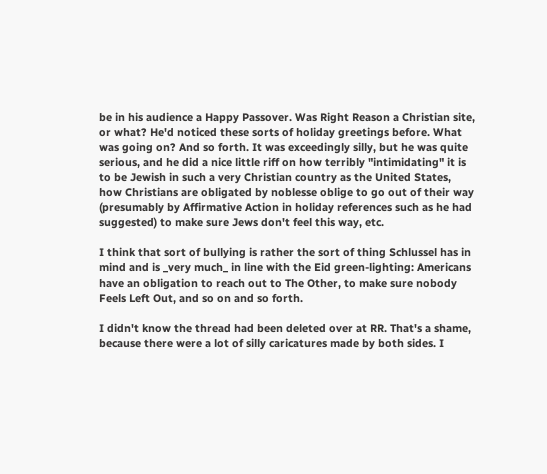be in his audience a Happy Passover. Was Right Reason a Christian site, or what? He'd noticed these sorts of holiday greetings before. What was going on? And so forth. It was exceedingly silly, but he was quite serious, and he did a nice little riff on how terribly "intimidating" it is to be Jewish in such a very Christian country as the United States, how Christians are obligated by noblesse oblige to go out of their way (presumably by Affirmative Action in holiday references such as he had suggested) to make sure Jews don't feel this way, etc.

I think that sort of bullying is rather the sort of thing Schlussel has in mind and is _very much_ in line with the Eid green-lighting: Americans have an obligation to reach out to The Other, to make sure nobody Feels Left Out, and so on and so forth.

I didn't know the thread had been deleted over at RR. That's a shame, because there were a lot of silly caricatures made by both sides. I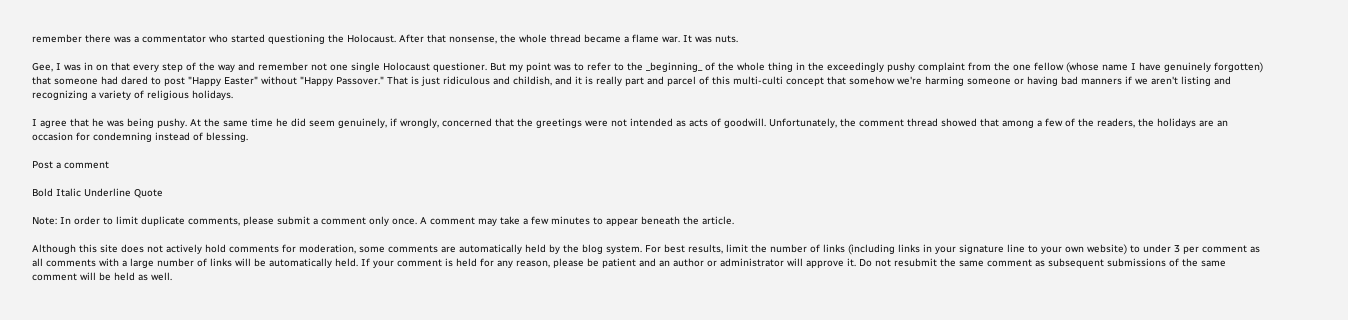remember there was a commentator who started questioning the Holocaust. After that nonsense, the whole thread became a flame war. It was nuts.

Gee, I was in on that every step of the way and remember not one single Holocaust questioner. But my point was to refer to the _beginning_ of the whole thing in the exceedingly pushy complaint from the one fellow (whose name I have genuinely forgotten) that someone had dared to post "Happy Easter" without "Happy Passover." That is just ridiculous and childish, and it is really part and parcel of this multi-culti concept that somehow we're harming someone or having bad manners if we aren't listing and recognizing a variety of religious holidays.

I agree that he was being pushy. At the same time he did seem genuinely, if wrongly, concerned that the greetings were not intended as acts of goodwill. Unfortunately, the comment thread showed that among a few of the readers, the holidays are an occasion for condemning instead of blessing.

Post a comment

Bold Italic Underline Quote

Note: In order to limit duplicate comments, please submit a comment only once. A comment may take a few minutes to appear beneath the article.

Although this site does not actively hold comments for moderation, some comments are automatically held by the blog system. For best results, limit the number of links (including links in your signature line to your own website) to under 3 per comment as all comments with a large number of links will be automatically held. If your comment is held for any reason, please be patient and an author or administrator will approve it. Do not resubmit the same comment as subsequent submissions of the same comment will be held as well.